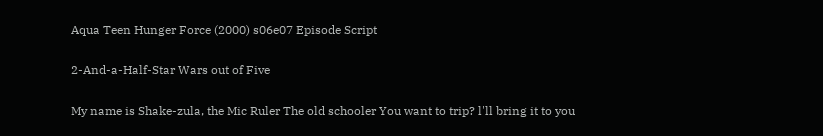Aqua Teen Hunger Force (2000) s06e07 Episode Script

2-And-a-Half-Star Wars out of Five

My name is Shake-zula, the Mic Ruler The old schooler You want to trip? l'll bring it to you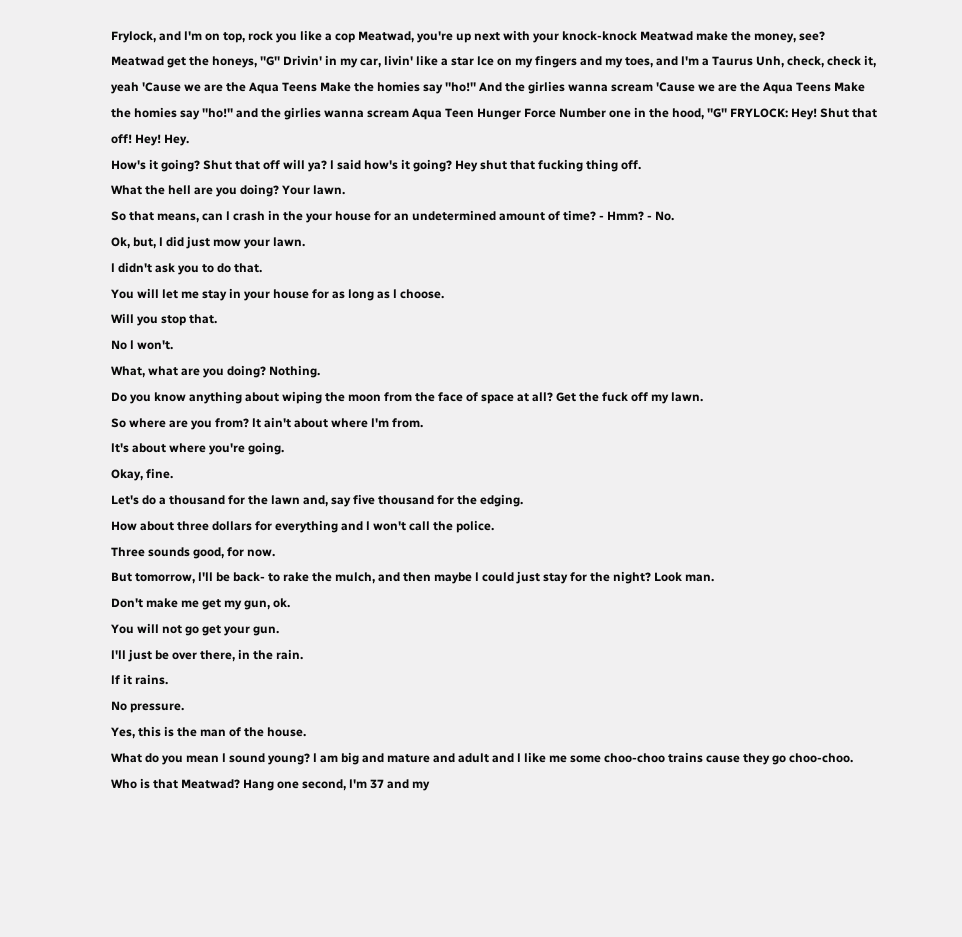Frylock, and l'm on top, rock you like a cop Meatwad, you're up next with your knock-knock Meatwad make the money, see? Meatwad get the honeys, ''G'' Drivin' in my car, livin' like a star lce on my fingers and my toes, and l'm a Taurus Unh, check, check it, yeah 'Cause we are the Aqua Teens Make the homies say ''ho!'' And the girlies wanna scream 'Cause we are the Aqua Teens Make the homies say ''ho!'' and the girlies wanna scream Aqua Teen Hunger Force Number one in the hood, ''G'' FRYLOCK: Hey! Shut that off! Hey! Hey.
How's it going? Shut that off will ya? l said how's it going? Hey shut that fucking thing off.
What the hell are you doing? Your lawn.
So that means, can l crash in the your house for an undetermined amount of time? - Hmm? - No.
Ok, but, l did just mow your lawn.
l didn't ask you to do that.
You will let me stay in your house for as long as l choose.
Will you stop that.
No l won't.
What, what are you doing? Nothing.
Do you know anything about wiping the moon from the face of space at all? Get the fuck off my lawn.
So where are you from? lt ain't about where l'm from.
lt's about where you're going.
Okay, fine.
Let's do a thousand for the lawn and, say five thousand for the edging.
How about three dollars for everything and l won't call the police.
Three sounds good, for now.
But tomorrow, l'll be back- to rake the mulch, and then maybe l could just stay for the night? Look man.
Don't make me get my gun, ok.
You will not go get your gun.
l'll just be over there, in the rain.
lf it rains.
No pressure.
Yes, this is the man of the house.
What do you mean l sound young? l am big and mature and adult and l like me some choo-choo trains cause they go choo-choo.
Who is that Meatwad? Hang one second, l'm 37 and my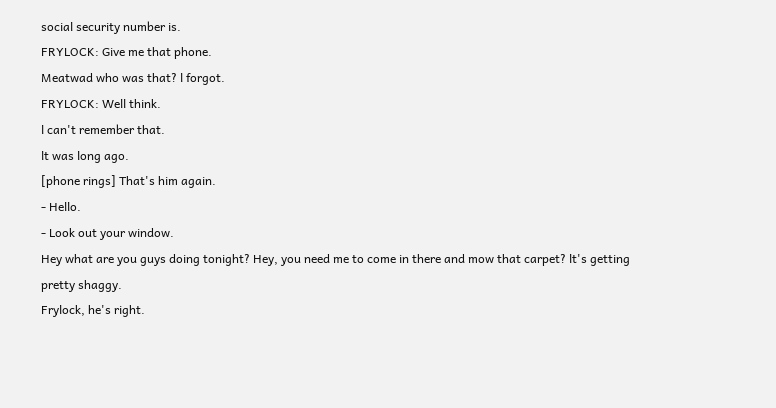social security number is.
FRYLOCK: Give me that phone.
Meatwad who was that? l forgot.
FRYLOCK: Well think.
l can't remember that.
lt was long ago.
[phone rings] That's him again.
- Hello.
- Look out your window.
Hey what are you guys doing tonight? Hey, you need me to come in there and mow that carpet? lt's getting pretty shaggy.
Frylock, he's right.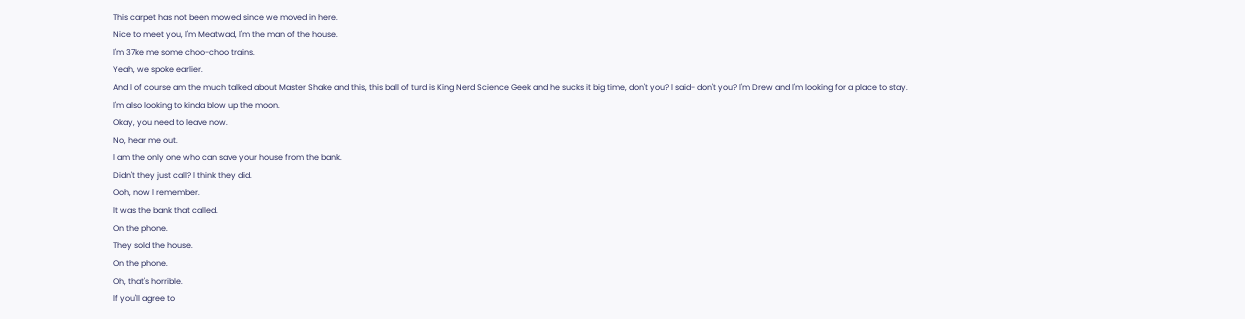This carpet has not been mowed since we moved in here.
Nice to meet you, l'm Meatwad, l'm the man of the house.
l'm 37ke me some choo-choo trains.
Yeah, we spoke earlier.
And l of course am the much talked about Master Shake and this, this ball of turd is King Nerd Science Geek and he sucks it big time, don't you? l said- don't you? l'm Drew and l'm looking for a place to stay.
l'm also looking to kinda blow up the moon.
Okay, you need to leave now.
No, hear me out.
l am the only one who can save your house from the bank.
Didn't they just call? l think they did.
Ooh, now l remember.
lt was the bank that called.
On the phone.
They sold the house.
On the phone.
Oh, that's horrible.
lf you'll agree to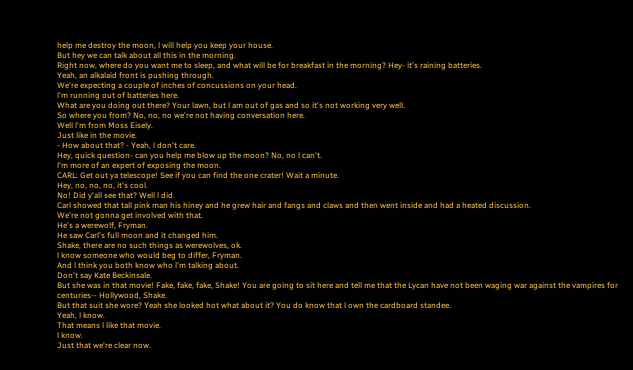help me destroy the moon, l will help you keep your house.
But hey we can talk about all this in the morning.
Right now, where do you want me to sleep, and what will be for breakfast in the morning? Hey- it's raining batteries.
Yeah, an alkalaid front is pushing through.
We're expecting a couple of inches of concussions on your head.
l'm running out of batteries here.
What are you doing out there? Your lawn, but l am out of gas and so it's not working very well.
So where you from? No, no, no we're not having conversation here.
Well l'm from Moss Eisely.
Just like in the movie.
- How about that? - Yeah, l don't care.
Hey, quick question- can you help me blow up the moon? No, no l can't.
l'm more of an expert of exposing the moon.
CARL: Get out ya telescope! See if you can find the one crater! Wait a minute.
Hey, no, no, no, it's cool.
No! Did y'all see that? Well l did.
Carl showed that tall pink man his hiney and he grew hair and fangs and claws and then went inside and had a heated discussion.
We're not gonna get involved with that.
He's a werewolf, Fryman.
He saw Carl's full moon and it changed him.
Shake, there are no such things as werewolves, ok.
l know someone who would beg to differ, Fryman.
And l think you both know who l'm talking about.
Don't say Kate Beckinsale.
But she was in that movie! Fake, fake, fake, Shake! You are going to sit here and tell me that the Lycan have not been waging war against the vampires for centuries-- Hollywood, Shake.
But that suit she wore? Yeah she looked hot what about it? You do know that l own the cardboard standee.
Yeah, l know.
That means l like that movie.
l know.
Just that we're clear now.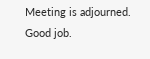Meeting is adjourned.
Good job.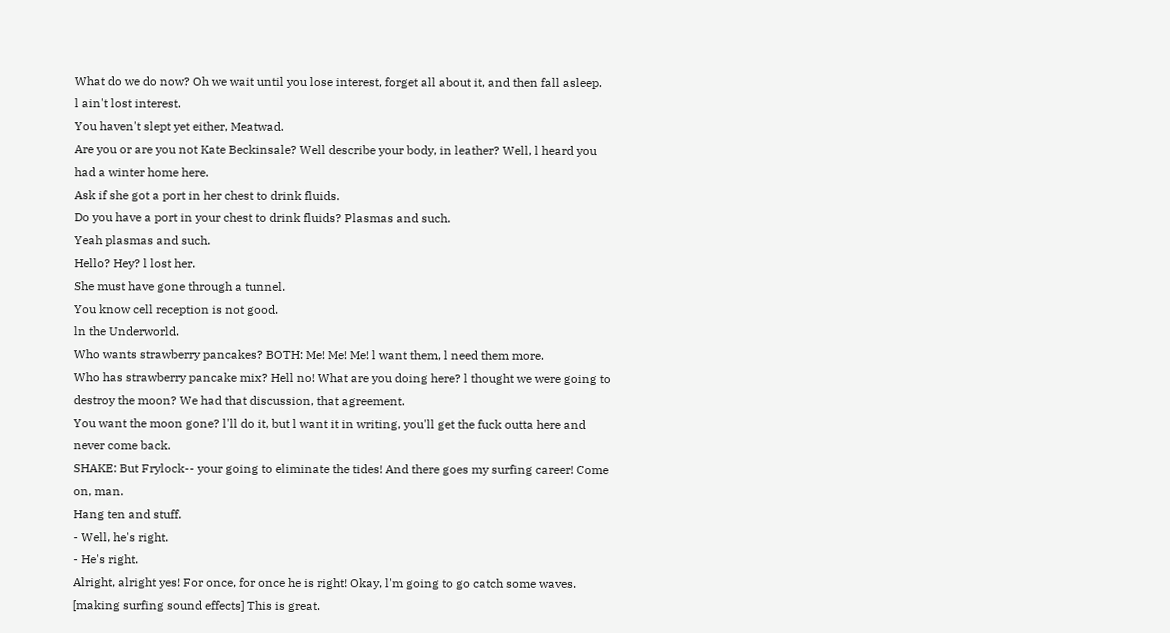What do we do now? Oh we wait until you lose interest, forget all about it, and then fall asleep.
l ain't lost interest.
You haven't slept yet either, Meatwad.
Are you or are you not Kate Beckinsale? Well describe your body, in leather? Well, l heard you had a winter home here.
Ask if she got a port in her chest to drink fluids.
Do you have a port in your chest to drink fluids? Plasmas and such.
Yeah plasmas and such.
Hello? Hey? l lost her.
She must have gone through a tunnel.
You know cell reception is not good.
ln the Underworld.
Who wants strawberry pancakes? BOTH: Me! Me! Me! l want them, l need them more.
Who has strawberry pancake mix? Hell no! What are you doing here? l thought we were going to destroy the moon? We had that discussion, that agreement.
You want the moon gone? l'll do it, but l want it in writing, you'll get the fuck outta here and never come back.
SHAKE: But Frylock-- your going to eliminate the tides! And there goes my surfing career! Come on, man.
Hang ten and stuff.
- Well, he's right.
- He's right.
Alright, alright yes! For once, for once he is right! Okay, l'm going to go catch some waves.
[making surfing sound effects] This is great.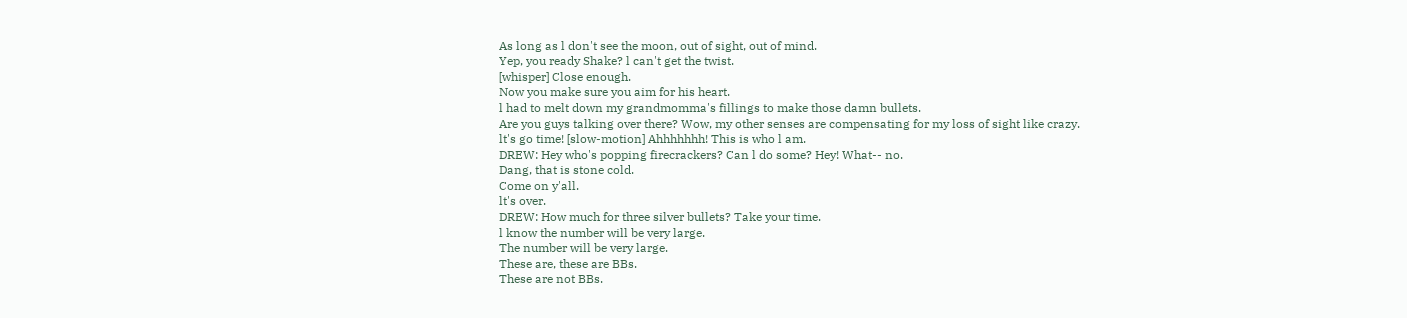As long as l don't see the moon, out of sight, out of mind.
Yep, you ready Shake? l can't get the twist.
[whisper] Close enough.
Now you make sure you aim for his heart.
l had to melt down my grandmomma's fillings to make those damn bullets.
Are you guys talking over there? Wow, my other senses are compensating for my loss of sight like crazy.
lt's go time! [slow-motion] Ahhhhhhh! This is who l am.
DREW: Hey who's popping firecrackers? Can l do some? Hey! What-- no.
Dang, that is stone cold.
Come on y'all.
lt's over.
DREW: How much for three silver bullets? Take your time.
l know the number will be very large.
The number will be very large.
These are, these are BBs.
These are not BBs.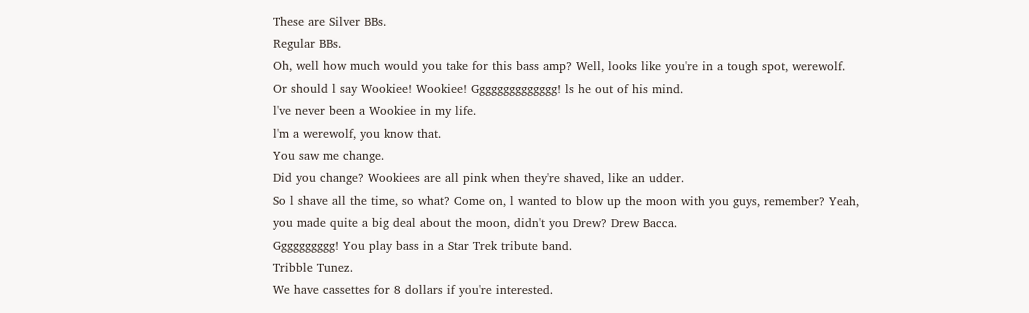These are Silver BBs.
Regular BBs.
Oh, well how much would you take for this bass amp? Well, looks like you're in a tough spot, werewolf.
Or should l say Wookiee! Wookiee! Gggggggggggggg! ls he out of his mind.
l've never been a Wookiee in my life.
l'm a werewolf, you know that.
You saw me change.
Did you change? Wookiees are all pink when they're shaved, like an udder.
So l shave all the time, so what? Come on, l wanted to blow up the moon with you guys, remember? Yeah, you made quite a big deal about the moon, didn't you Drew? Drew Bacca.
Gggggggggg! You play bass in a Star Trek tribute band.
Tribble Tunez.
We have cassettes for 8 dollars if you're interested.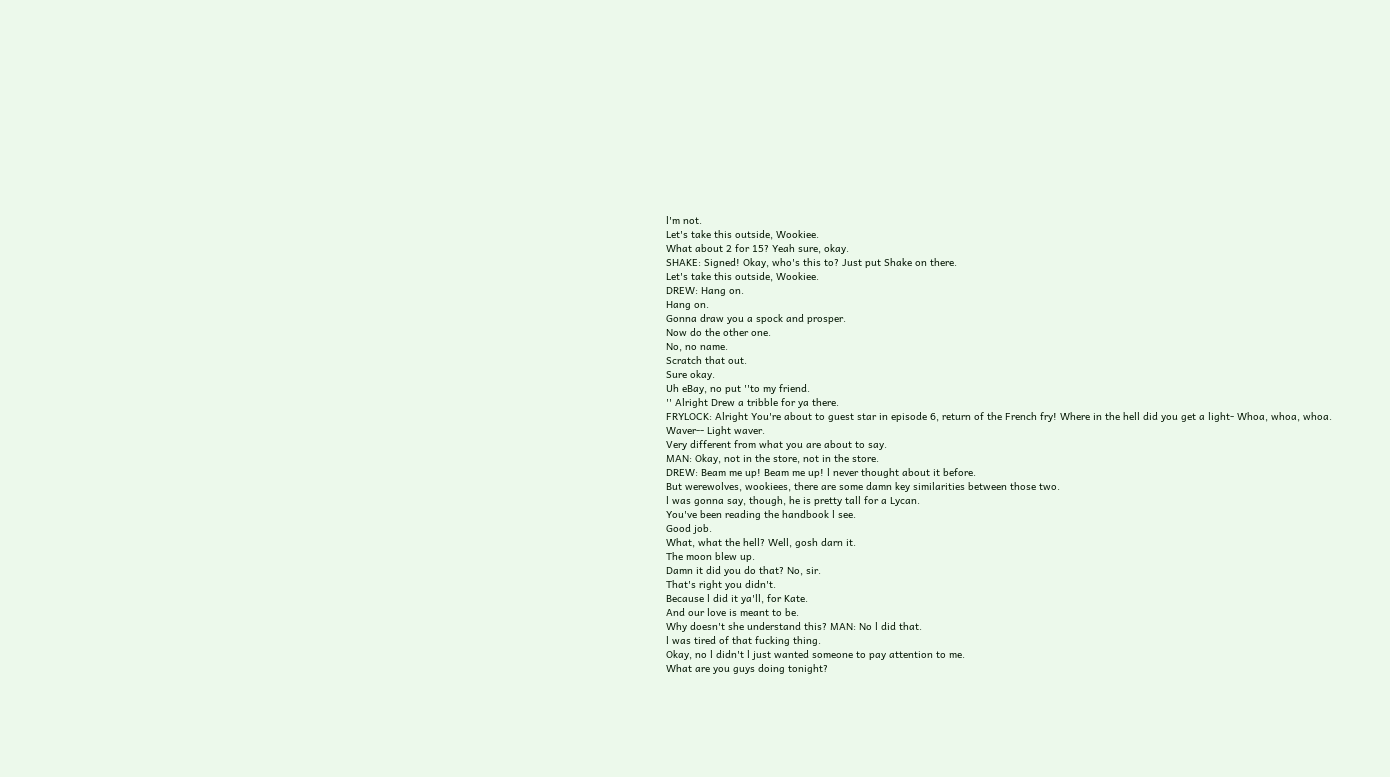l'm not.
Let's take this outside, Wookiee.
What about 2 for 15? Yeah sure, okay.
SHAKE: Signed! Okay, who's this to? Just put Shake on there.
Let's take this outside, Wookiee.
DREW: Hang on.
Hang on.
Gonna draw you a spock and prosper.
Now do the other one.
No, no name.
Scratch that out.
Sure okay.
Uh eBay, no put ''to my friend.
'' Alright Drew a tribble for ya there.
FRYLOCK: Alright You're about to guest star in episode 6, return of the French fry! Where in the hell did you get a light- Whoa, whoa, whoa.
Waver-- Light waver.
Very different from what you are about to say.
MAN: Okay, not in the store, not in the store.
DREW: Beam me up! Beam me up! l never thought about it before.
But werewolves, wookiees, there are some damn key similarities between those two.
l was gonna say, though, he is pretty tall for a Lycan.
You've been reading the handbook l see.
Good job.
What, what the hell? Well, gosh darn it.
The moon blew up.
Damn it did you do that? No, sir.
That's right you didn't.
Because l did it ya'll, for Kate.
And our love is meant to be.
Why doesn't she understand this? MAN: No l did that.
l was tired of that fucking thing.
Okay, no l didn't l just wanted someone to pay attention to me.
What are you guys doing tonight?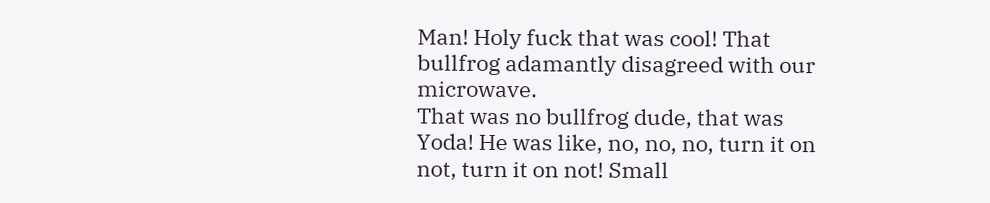Man! Holy fuck that was cool! That bullfrog adamantly disagreed with our microwave.
That was no bullfrog dude, that was Yoda! He was like, no, no, no, turn it on not, turn it on not! Small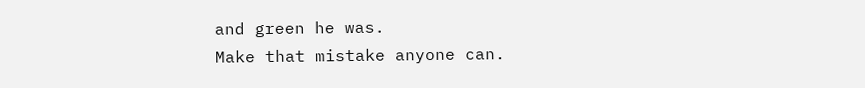and green he was.
Make that mistake anyone can.